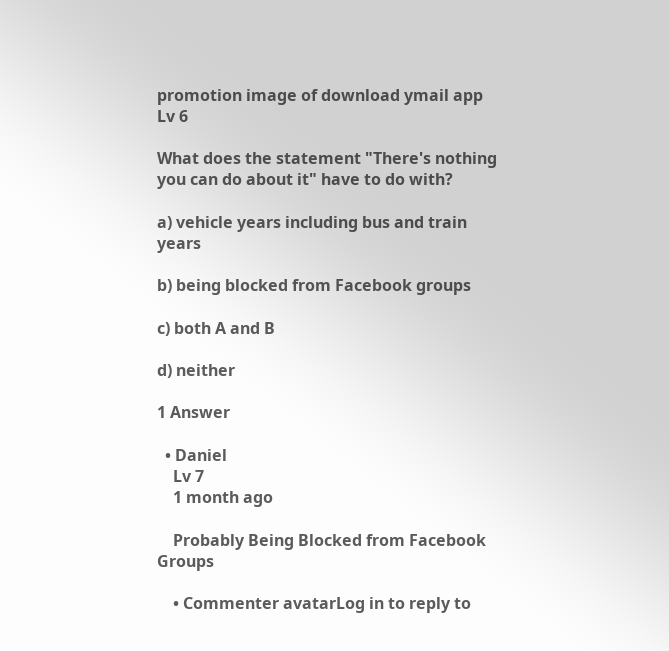promotion image of download ymail app
Lv 6

What does the statement "There's nothing you can do about it" have to do with?

a) vehicle years including bus and train years

b) being blocked from Facebook groups

c) both A and B

d) neither

1 Answer

  • Daniel
    Lv 7
    1 month ago

    Probably Being Blocked from Facebook Groups

    • Commenter avatarLog in to reply to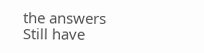the answers
Still have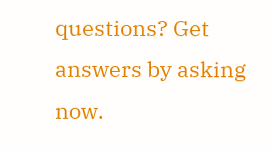questions? Get answers by asking now.